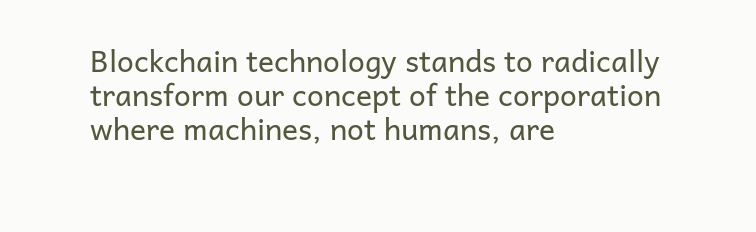Blockchain technology stands to radically transform our concept of the corporation where machines, not humans, are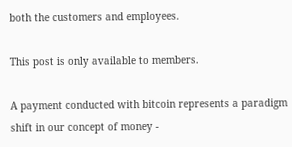both the customers and employees.

This post is only available to members.

A payment conducted with bitcoin represents a paradigm shift in our concept of money -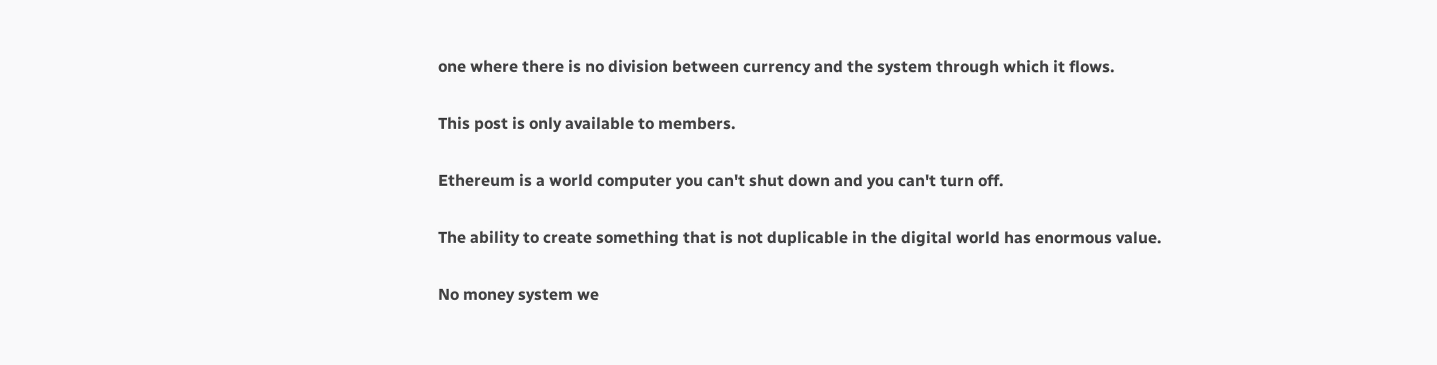one where there is no division between currency and the system through which it flows.

This post is only available to members.

Ethereum is a world computer you can't shut down and you can't turn off.

The ability to create something that is not duplicable in the digital world has enormous value.

No money system we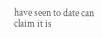have seen to date can claim it is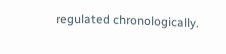regulated chronologically.